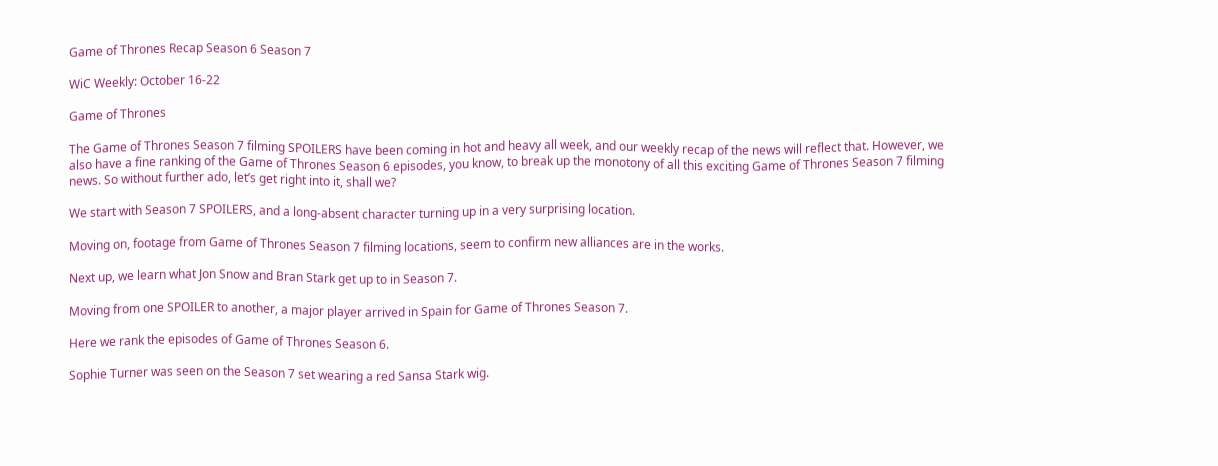Game of Thrones Recap Season 6 Season 7

WiC Weekly: October 16-22

Game of Thrones

The Game of Thrones Season 7 filming SPOILERS have been coming in hot and heavy all week, and our weekly recap of the news will reflect that. However, we also have a fine ranking of the Game of Thrones Season 6 episodes, you know, to break up the monotony of all this exciting Game of Thrones Season 7 filming news. So without further ado, let’s get right into it, shall we?

We start with Season 7 SPOILERS, and a long-absent character turning up in a very surprising location.

Moving on, footage from Game of Thrones Season 7 filming locations, seem to confirm new alliances are in the works.

Next up, we learn what Jon Snow and Bran Stark get up to in Season 7.

Moving from one SPOILER to another, a major player arrived in Spain for Game of Thrones Season 7.

Here we rank the episodes of Game of Thrones Season 6.

Sophie Turner was seen on the Season 7 set wearing a red Sansa Stark wig.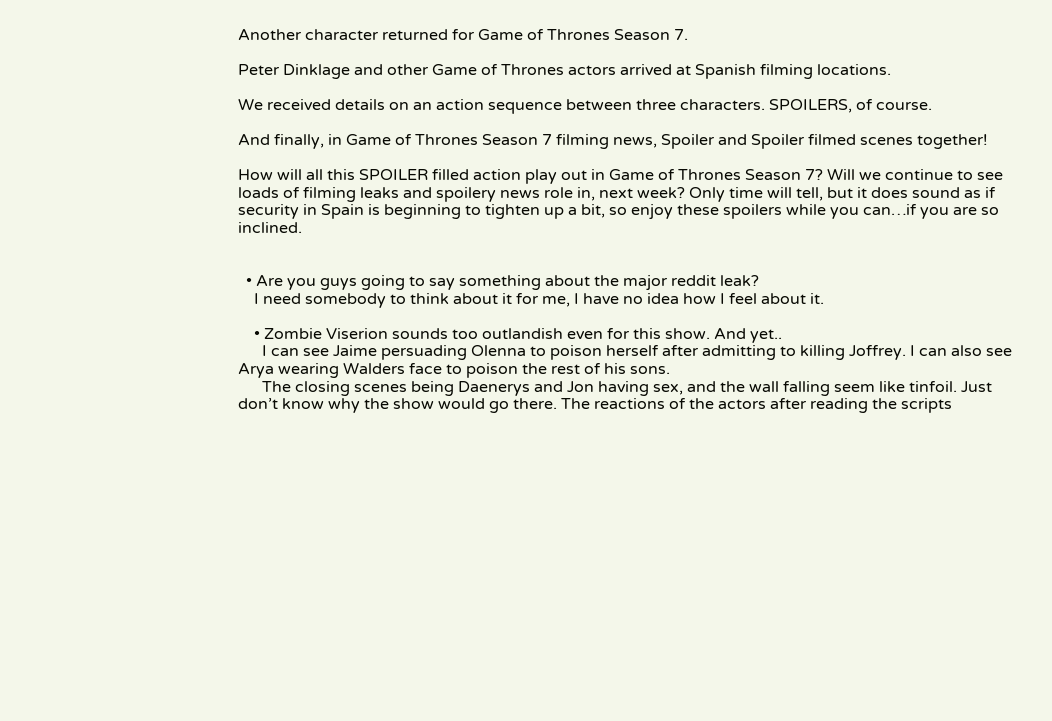Another character returned for Game of Thrones Season 7.

Peter Dinklage and other Game of Thrones actors arrived at Spanish filming locations.

We received details on an action sequence between three characters. SPOILERS, of course.

And finally, in Game of Thrones Season 7 filming news, Spoiler and Spoiler filmed scenes together!

How will all this SPOILER filled action play out in Game of Thrones Season 7? Will we continue to see loads of filming leaks and spoilery news role in, next week? Only time will tell, but it does sound as if security in Spain is beginning to tighten up a bit, so enjoy these spoilers while you can…if you are so inclined.


  • Are you guys going to say something about the major reddit leak?
    I need somebody to think about it for me, I have no idea how I feel about it.

    • Zombie Viserion sounds too outlandish even for this show. And yet..
      I can see Jaime persuading Olenna to poison herself after admitting to killing Joffrey. I can also see Arya wearing Walders face to poison the rest of his sons.
      The closing scenes being Daenerys and Jon having sex, and the wall falling seem like tinfoil. Just don’t know why the show would go there. The reactions of the actors after reading the scripts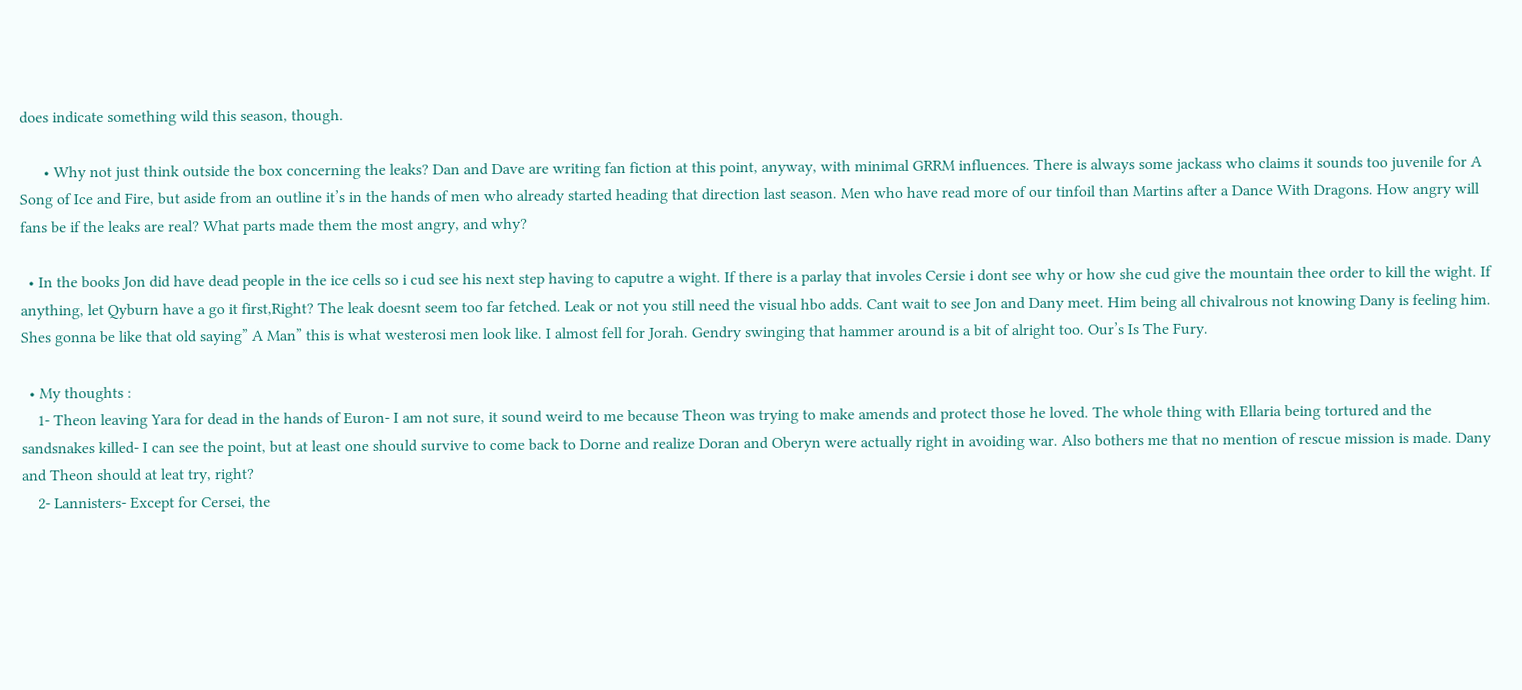does indicate something wild this season, though.

      • Why not just think outside the box concerning the leaks? Dan and Dave are writing fan fiction at this point, anyway, with minimal GRRM influences. There is always some jackass who claims it sounds too juvenile for A Song of Ice and Fire, but aside from an outline it’s in the hands of men who already started heading that direction last season. Men who have read more of our tinfoil than Martins after a Dance With Dragons. How angry will fans be if the leaks are real? What parts made them the most angry, and why?

  • In the books Jon did have dead people in the ice cells so i cud see his next step having to caputre a wight. If there is a parlay that involes Cersie i dont see why or how she cud give the mountain thee order to kill the wight. If anything, let Qyburn have a go it first,Right? The leak doesnt seem too far fetched. Leak or not you still need the visual hbo adds. Cant wait to see Jon and Dany meet. Him being all chivalrous not knowing Dany is feeling him. Shes gonna be like that old saying” A Man” this is what westerosi men look like. I almost fell for Jorah. Gendry swinging that hammer around is a bit of alright too. Our’s Is The Fury.

  • My thoughts :
    1- Theon leaving Yara for dead in the hands of Euron- I am not sure, it sound weird to me because Theon was trying to make amends and protect those he loved. The whole thing with Ellaria being tortured and the sandsnakes killed- I can see the point, but at least one should survive to come back to Dorne and realize Doran and Oberyn were actually right in avoiding war. Also bothers me that no mention of rescue mission is made. Dany and Theon should at leat try, right?
    2- Lannisters- Except for Cersei, the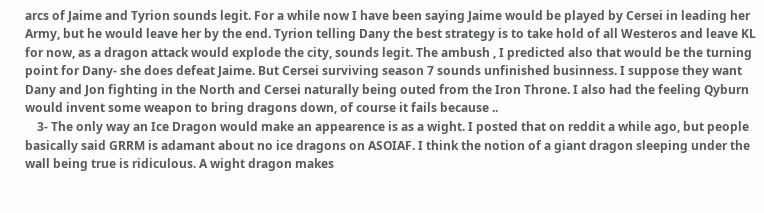arcs of Jaime and Tyrion sounds legit. For a while now I have been saying Jaime would be played by Cersei in leading her Army, but he would leave her by the end. Tyrion telling Dany the best strategy is to take hold of all Westeros and leave KL for now, as a dragon attack would explode the city, sounds legit. The ambush , I predicted also that would be the turning point for Dany- she does defeat Jaime. But Cersei surviving season 7 sounds unfinished businness. I suppose they want Dany and Jon fighting in the North and Cersei naturally being outed from the Iron Throne. I also had the feeling Qyburn would invent some weapon to bring dragons down, of course it fails because ..
    3- The only way an Ice Dragon would make an appearence is as a wight. I posted that on reddit a while ago, but people basically said GRRM is adamant about no ice dragons on ASOIAF. I think the notion of a giant dragon sleeping under the wall being true is ridiculous. A wight dragon makes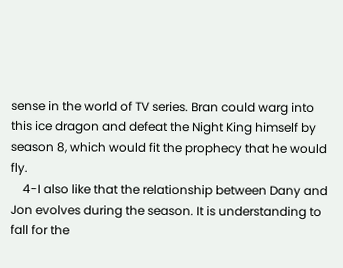sense in the world of TV series. Bran could warg into this ice dragon and defeat the Night King himself by season 8, which would fit the prophecy that he would fly.
    4-I also like that the relationship between Dany and Jon evolves during the season. It is understanding to fall for the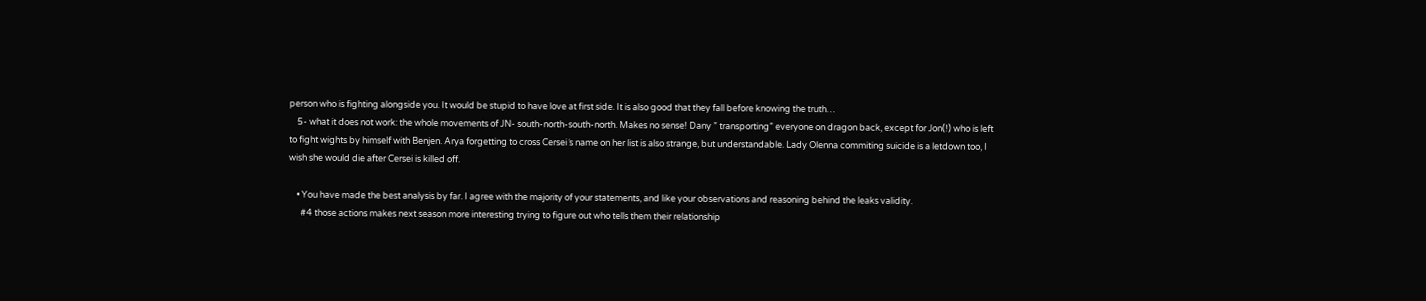person who is fighting alongside you. It would be stupid to have love at first side. It is also good that they fall before knowing the truth…
    5- what it does not work: the whole movements of JN- south-north-south-north. Makes no sense! Dany ” transporting” everyone on dragon back, except for Jon(!) who is left to fight wights by himself with Benjen. Arya forgetting to cross Cersei´s name on her list is also strange, but understandable. Lady Olenna commiting suicide is a letdown too, I wish she would die after Cersei is killed off.

    • You have made the best analysis by far. I agree with the majority of your statements, and like your observations and reasoning behind the leaks validity.
      #4 those actions makes next season more interesting trying to figure out who tells them their relationship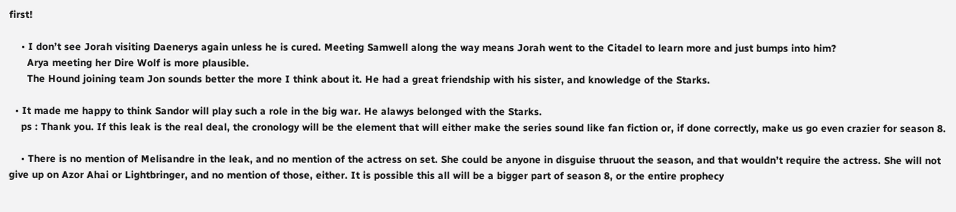first!

    • I don’t see Jorah visiting Daenerys again unless he is cured. Meeting Samwell along the way means Jorah went to the Citadel to learn more and just bumps into him?
      Arya meeting her Dire Wolf is more plausible.
      The Hound joining team Jon sounds better the more I think about it. He had a great friendship with his sister, and knowledge of the Starks.

  • It made me happy to think Sandor will play such a role in the big war. He alawys belonged with the Starks.
    ps : Thank you. If this leak is the real deal, the cronology will be the element that will either make the series sound like fan fiction or, if done correctly, make us go even crazier for season 8.

    • There is no mention of Melisandre in the leak, and no mention of the actress on set. She could be anyone in disguise thruout the season, and that wouldn’t require the actress. She will not give up on Azor Ahai or Lightbringer, and no mention of those, either. It is possible this all will be a bigger part of season 8, or the entire prophecy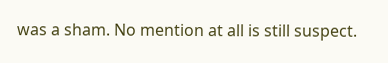was a sham. No mention at all is still suspect.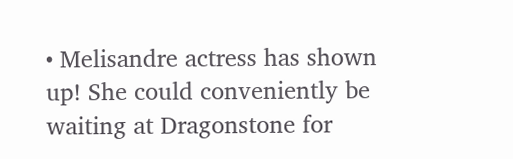• Melisandre actress has shown up! She could conveniently be waiting at Dragonstone for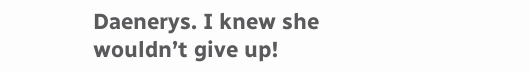Daenerys. I knew she wouldn’t give up!